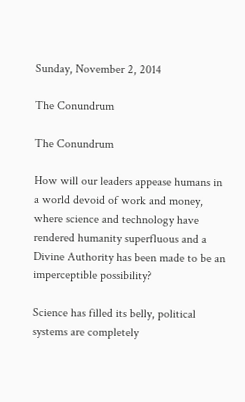Sunday, November 2, 2014

The Conundrum

The Conundrum

How will our leaders appease humans in a world devoid of work and money, where science and technology have rendered humanity superfluous and a Divine Authority has been made to be an imperceptible possibility?

Science has filled its belly, political systems are completely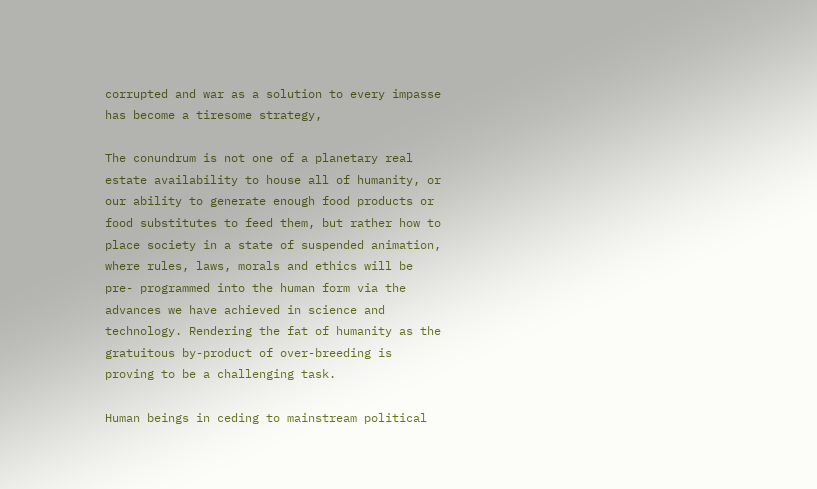corrupted and war as a solution to every impasse has become a tiresome strategy,

The conundrum is not one of a planetary real estate availability to house all of humanity, or our ability to generate enough food products or food substitutes to feed them, but rather how to place society in a state of suspended animation, where rules, laws, morals and ethics will be pre- programmed into the human form via the advances we have achieved in science and technology. Rendering the fat of humanity as the gratuitous by-product of over-breeding is proving to be a challenging task.

Human beings in ceding to mainstream political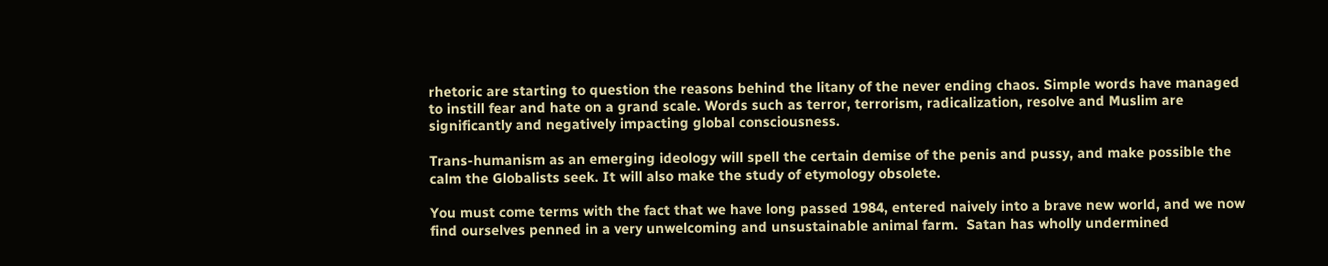rhetoric are starting to question the reasons behind the litany of the never ending chaos. Simple words have managed to instill fear and hate on a grand scale. Words such as terror, terrorism, radicalization, resolve and Muslim are significantly and negatively impacting global consciousness.

Trans-humanism as an emerging ideology will spell the certain demise of the penis and pussy, and make possible the calm the Globalists seek. It will also make the study of etymology obsolete.

You must come terms with the fact that we have long passed 1984, entered naively into a brave new world, and we now find ourselves penned in a very unwelcoming and unsustainable animal farm.  Satan has wholly undermined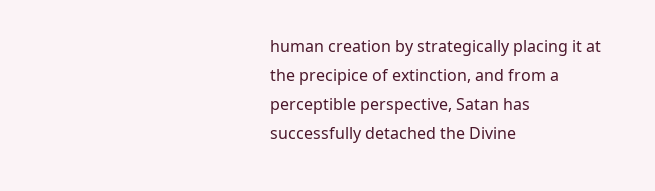human creation by strategically placing it at the precipice of extinction, and from a perceptible perspective, Satan has successfully detached the Divine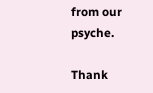from our psyche.

Thank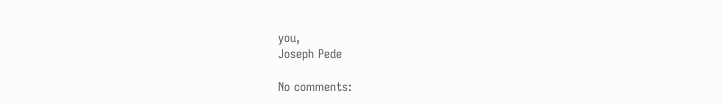you,
Joseph Pede

No comments: